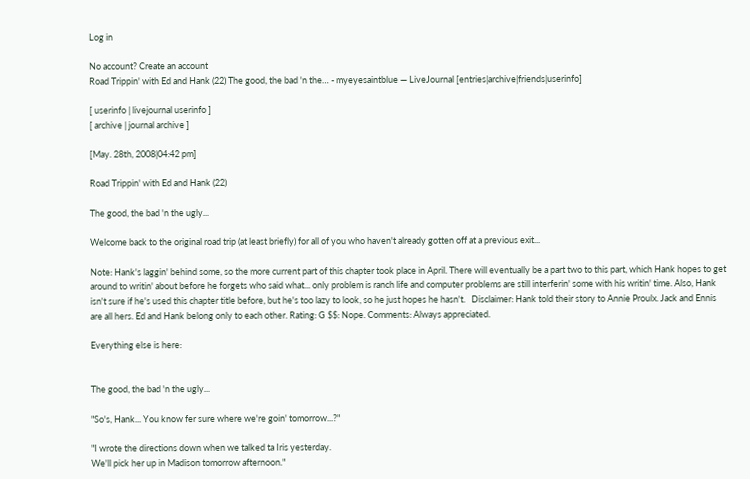Log in

No account? Create an account
Road Trippin' with Ed and Hank (22) The good, the bad 'n the… - myeyesaintblue — LiveJournal [entries|archive|friends|userinfo]

[ userinfo | livejournal userinfo ]
[ archive | journal archive ]

[May. 28th, 2008|04:42 pm]

Road Trippin' with Ed and Hank (22)

The good, the bad 'n the ugly...

Welcome back to the original road trip (at least briefly) for all of you who haven't already gotten off at a previous exit...

Note: Hank's laggin' behind some, so the more current part of this chapter took place in April. There will eventually be a part two to this part, which Hank hopes to get around to writin' about before he forgets who said what... only problem is ranch life and computer problems are still interferin' some with his writin' time. Also, Hank isn't sure if he's used this chapter title before, but he's too lazy to look, so he just hopes he hasn't.   Disclaimer: Hank told their story to Annie Proulx. Jack and Ennis are all hers. Ed and Hank belong only to each other. Rating: G $$: Nope. Comments: Always appreciated.

Everything else is here:


The good, the bad 'n the ugly...

"So's, Hank... You know fer sure where we're goin' tomorrow...?"

"I wrote the directions down when we talked ta Iris yesterday.
We'll pick her up in Madison tomorrow afternoon."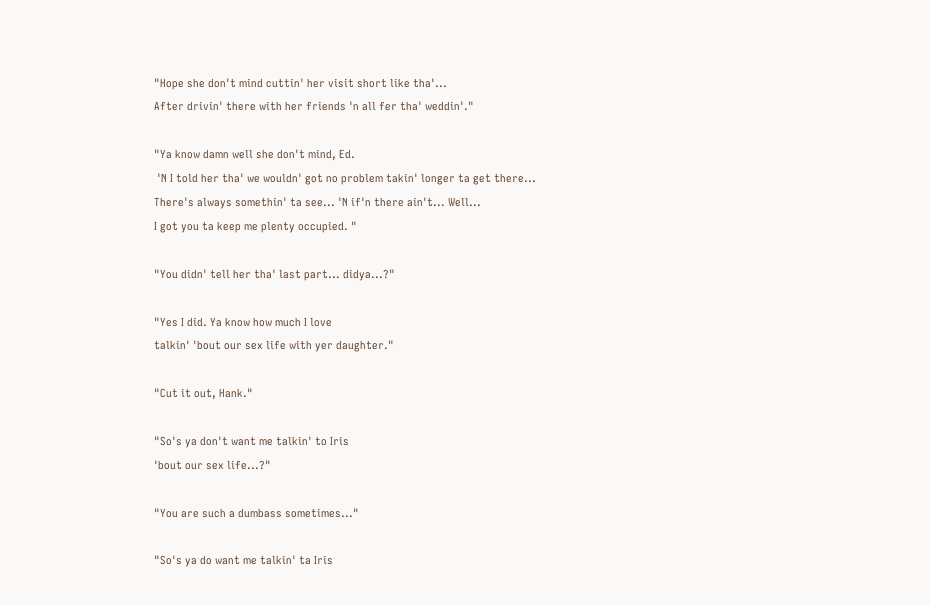"Hope she don't mind cuttin' her visit short like tha'...
After drivin' there with her friends 'n all fer tha' weddin'."

"Ya know damn well she don't mind, Ed.
 'N I told her tha' we wouldn' got no problem takin' longer ta get there...
There's always somethin' ta see... 'N if'n there ain't... Well...
I got you ta keep me plenty occupied. "

"You didn' tell her tha' last part... didya...?"

"Yes I did. Ya know how much I love
talkin' 'bout our sex life with yer daughter."

"Cut it out, Hank."

"So's ya don't want me talkin' to Iris
'bout our sex life...?"

"You are such a dumbass sometimes..."

"So's ya do want me talkin' ta Iris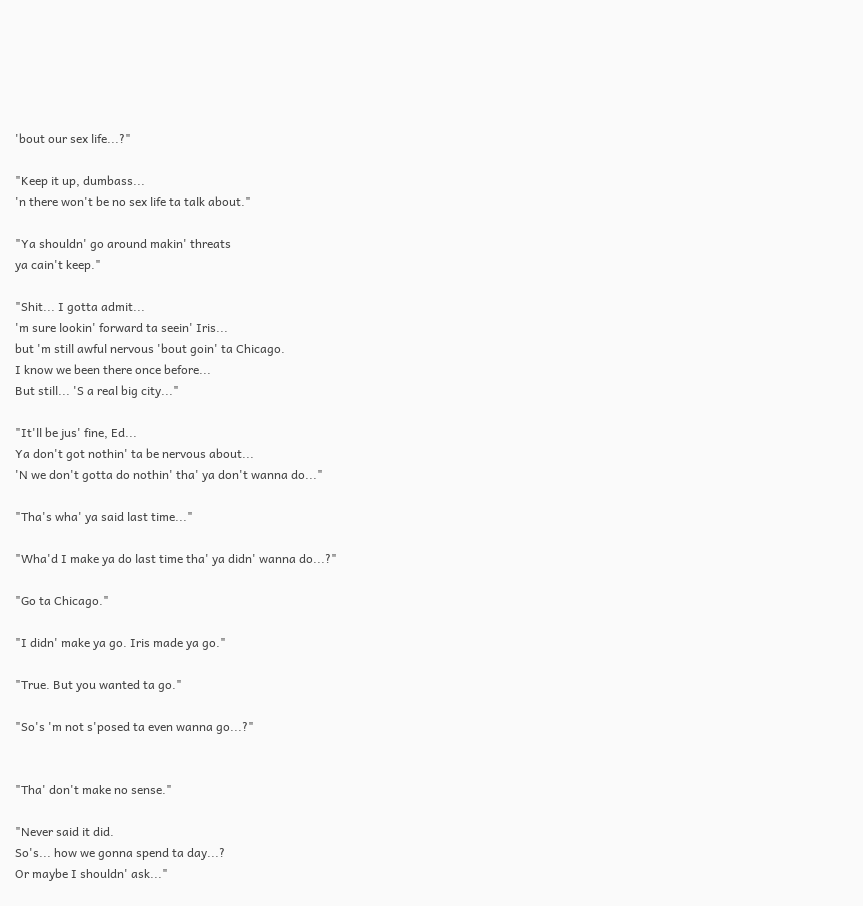'bout our sex life...?"

"Keep it up, dumbass...
'n there won't be no sex life ta talk about."

"Ya shouldn' go around makin' threats
ya cain't keep."

"Shit... I gotta admit...
'm sure lookin' forward ta seein' Iris...
but 'm still awful nervous 'bout goin' ta Chicago.
I know we been there once before...
But still... 'S a real big city..."

"It'll be jus' fine, Ed...
Ya don't got nothin' ta be nervous about...
'N we don't gotta do nothin' tha' ya don't wanna do..."

"Tha's wha' ya said last time..."

"Wha'd I make ya do last time tha' ya didn' wanna do...?"

"Go ta Chicago."

"I didn' make ya go. Iris made ya go."

"True. But you wanted ta go."

"So's 'm not s'posed ta even wanna go...?"


"Tha' don't make no sense."

"Never said it did.
So's... how we gonna spend ta day...?
Or maybe I shouldn' ask..."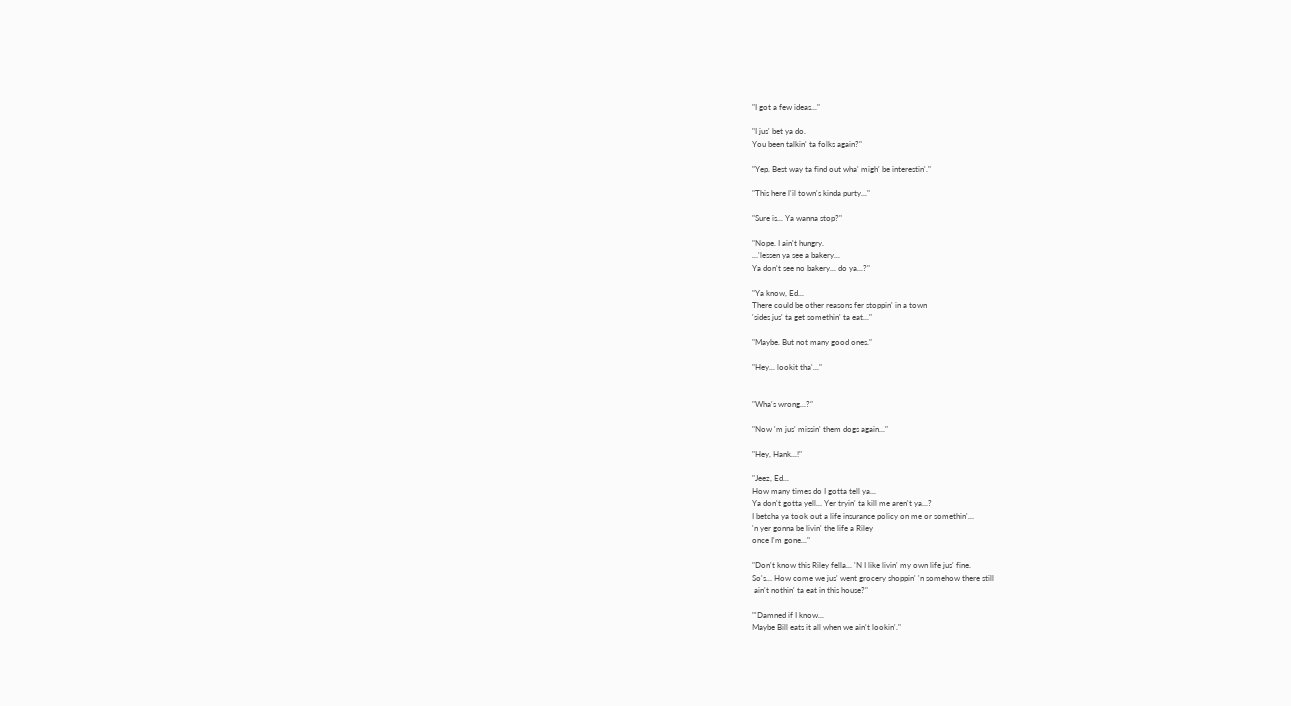"I got a few ideas..."

"I jus' bet ya do.
You been talkin' ta folks again?"

"Yep. Best way ta find out wha' migh' be interestin'."

"This here l'il town's kinda purty..."

"Sure is... Ya wanna stop?"

"Nope. I ain't hungry.
...'lessen ya see a bakery...
Ya don't see no bakery... do ya...?"

"Ya know, Ed...
There could be other reasons fer stoppin' in a town
'sides jus' ta get somethin' ta eat..."

"Maybe. But not many good ones."

"Hey... lookit tha'..."


"Wha's wrong...?"

"Now 'm jus' missin' them dogs again..."

"Hey, Hank...!"

"Jeez, Ed...
How many times do I gotta tell ya...
Ya don't gotta yell... Yer tryin' ta kill me aren't ya...?
I betcha ya took out a life insurance policy on me or somethin'...
'n yer gonna be livin' the life a Riley
once I'm gone..."

"Don't know this Riley fella... 'N I like livin' my own life jus' fine.
So's... How come we jus' went grocery shoppin' 'n somehow there still
 ain't nothin' ta eat in this house?"

"'Damned if I know...
Maybe Bill eats it all when we ain't lookin'."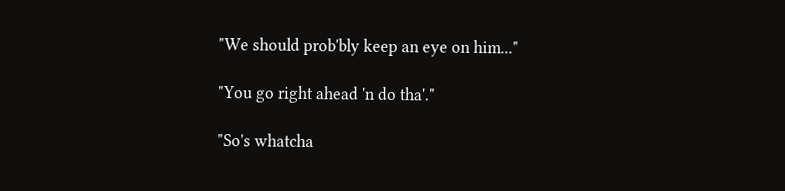"We should prob'bly keep an eye on him..."

"You go right ahead 'n do tha'."

"So's whatcha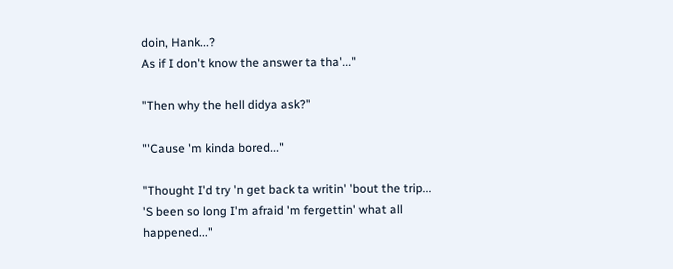doin, Hank...?
As if I don't know the answer ta tha'..."

"Then why the hell didya ask?"

"'Cause 'm kinda bored..."

"Thought I'd try 'n get back ta writin' 'bout the trip...
'S been so long I'm afraid 'm fergettin' what all happened..."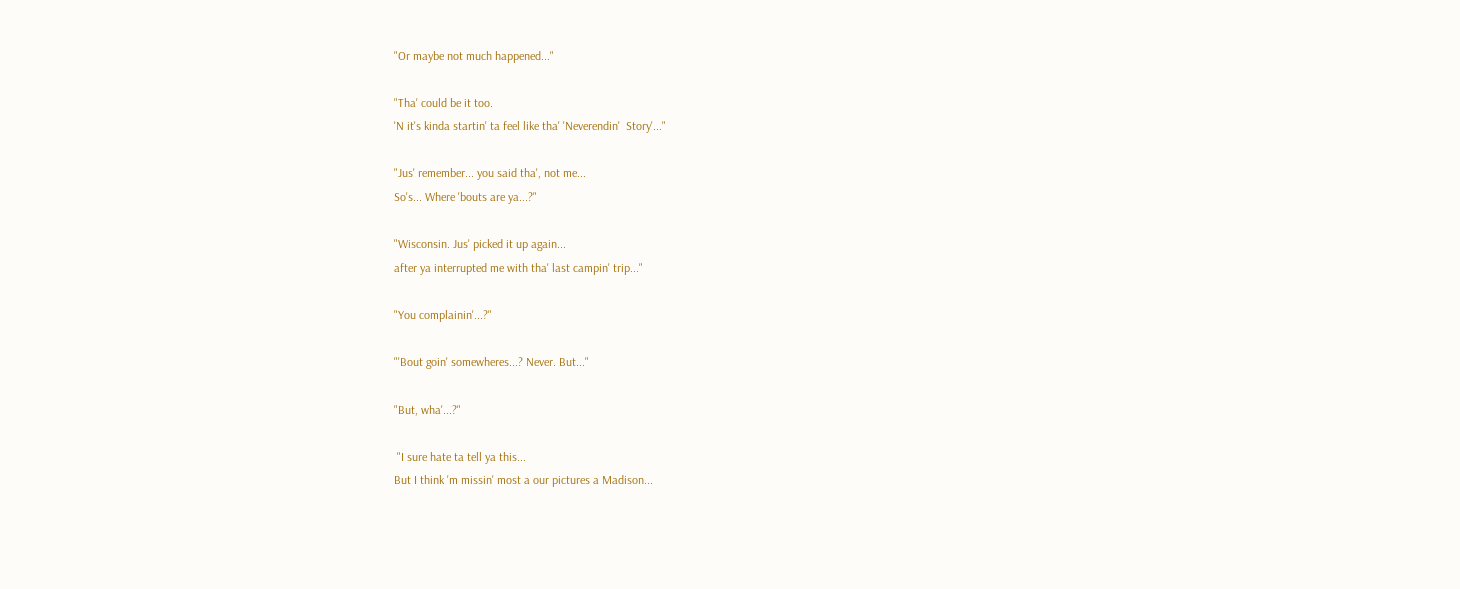"Or maybe not much happened..."

"Tha' could be it too.
'N it's kinda startin' ta feel like tha' 'Neverendin'  Story'..."

"Jus' remember... you said tha', not me...
So's... Where 'bouts are ya...?"

"Wisconsin. Jus' picked it up again...
after ya interrupted me with tha' last campin' trip..."

"You complainin'...?"

"'Bout goin' somewheres...? Never. But..."

"But, wha'...?"

 "I sure hate ta tell ya this...
But I think 'm missin' most a our pictures a Madison...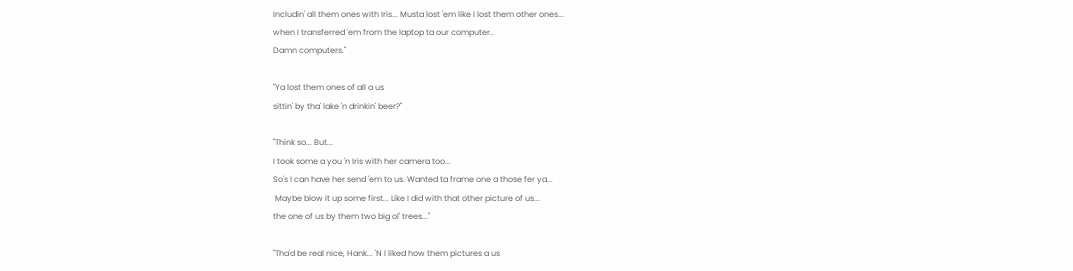Includin' all them ones with Iris... Musta lost 'em like I lost them other ones...
when I transferred 'em from the laptop ta our computer..
Damn computers."

"Ya lost them ones of all a us
sittin' by tha' lake 'n drinkin' beer?"

"Think so... But...
I took some a you 'n Iris with her camera too...
So's I can have her send 'em to us. Wanted ta frame one a those fer ya...
 Maybe blow it up some first... Like I did with that other picture of us...
the one of us by them two big ol' trees..."

"Tha'd be real nice, Hank... 'N I liked how them pictures a us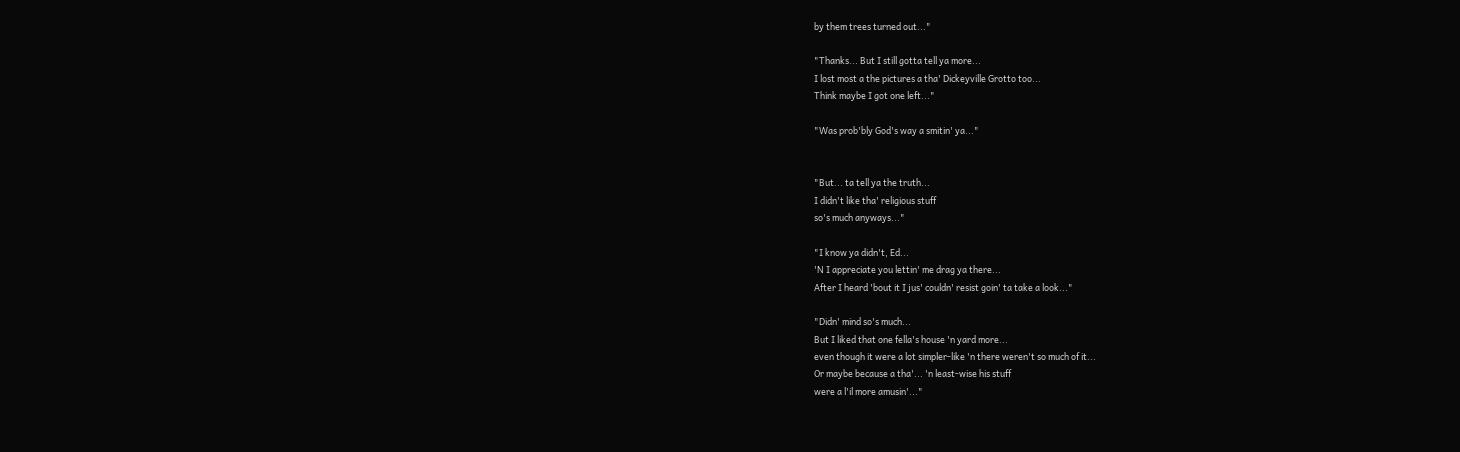by them trees turned out..."

"Thanks... But I still gotta tell ya more...
I lost most a the pictures a tha' Dickeyville Grotto too...
Think maybe I got one left..."

"Was prob'bly God's way a smitin' ya..."


"But... ta tell ya the truth...
I didn't like tha' religious stuff
so's much anyways..."

"I know ya didn't, Ed...
'N I appreciate you lettin' me drag ya there...
After I heard 'bout it I jus' couldn' resist goin' ta take a look..."

"Didn' mind so's much...
But I liked that one fella's house 'n yard more...
even though it were a lot simpler-like 'n there weren't so much of it...
Or maybe because a tha'... 'n least-wise his stuff
were a l'il more amusin'..."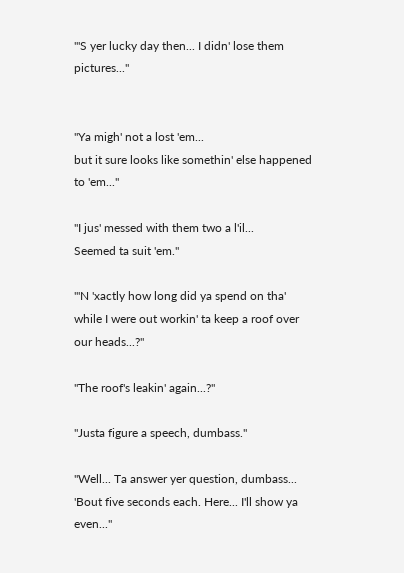"'S yer lucky day then... I didn' lose them pictures..."


"Ya migh' not a lost 'em...
but it sure looks like somethin' else happened to 'em..."

"I jus' messed with them two a l'il...
Seemed ta suit 'em."

"'N 'xactly how long did ya spend on tha'
while I were out workin' ta keep a roof over our heads...?"

"The roof's leakin' again...?"

"Justa figure a speech, dumbass."

"Well... Ta answer yer question, dumbass...
'Bout five seconds each. Here... I'll show ya even..."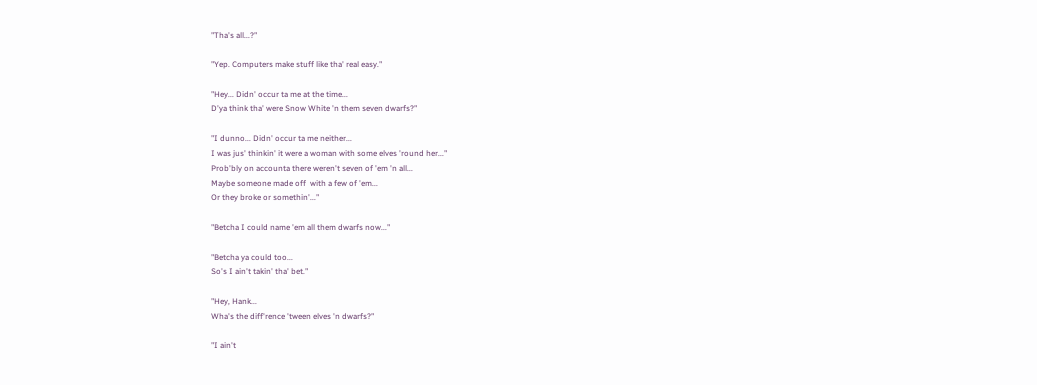"Tha's all...?"

"Yep. Computers make stuff like tha' real easy."

"Hey... Didn' occur ta me at the time...
D'ya think tha' were Snow White 'n them seven dwarfs?"

"I dunno... Didn' occur ta me neither...
I was jus' thinkin' it were a woman with some elves 'round her..."
Prob'bly on accounta there weren't seven of 'em 'n all...
Maybe someone made off  with a few of 'em...
Or they broke or somethin'..."

"Betcha I could name 'em all them dwarfs now..."

"Betcha ya could too...
So's I ain't takin' tha' bet."

"Hey, Hank...
Wha's the diff'rence 'tween elves 'n dwarfs?"

"I ain't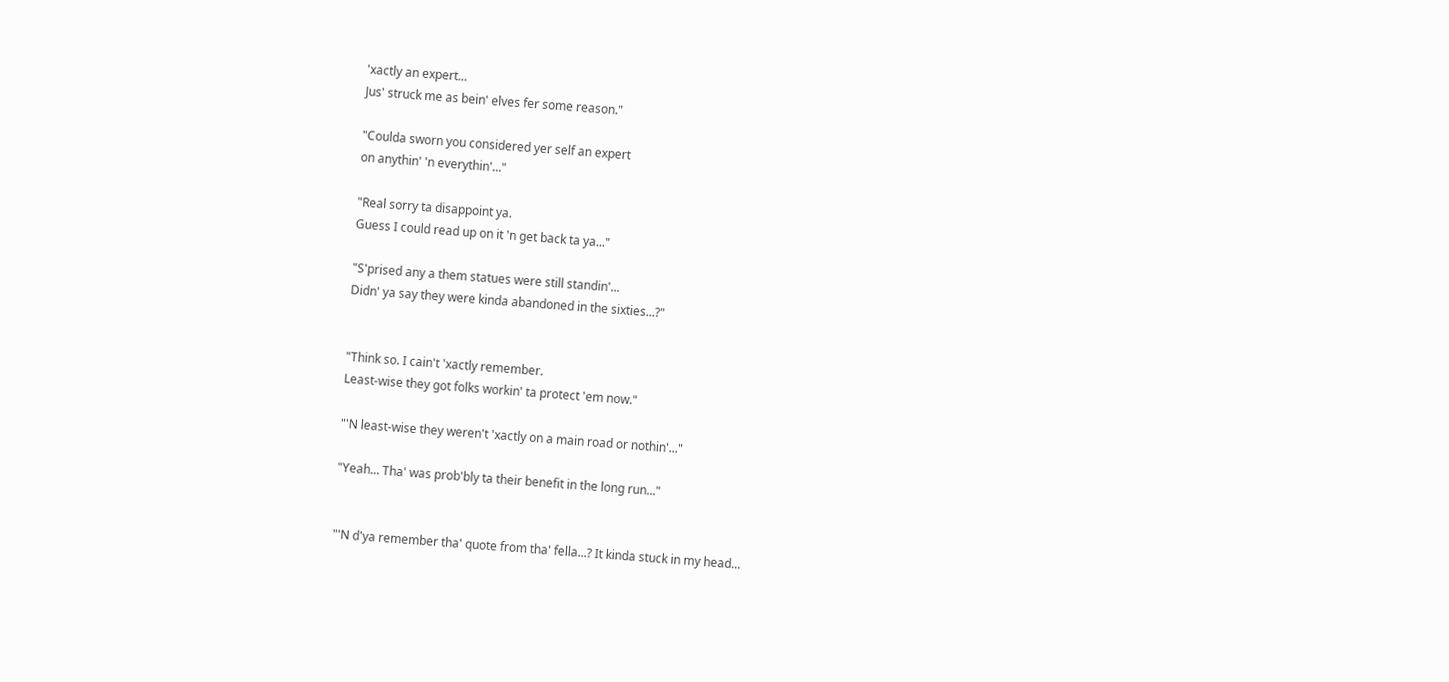'xactly an expert...
Jus' struck me as bein' elves fer some reason."

"Coulda sworn you considered yer self an expert
on anythin' 'n everythin'..."

"Real sorry ta disappoint ya.
Guess I could read up on it 'n get back ta ya..."

"S'prised any a them statues were still standin'...
Didn' ya say they were kinda abandoned in the sixties...?"


"Think so. I cain't 'xactly remember.
Least-wise they got folks workin' ta protect 'em now."

"'N least-wise they weren't 'xactly on a main road or nothin'..."

"Yeah... Tha' was prob'bly ta their benefit in the long run..."


"'N d'ya remember tha' quote from tha' fella...? It kinda stuck in my head...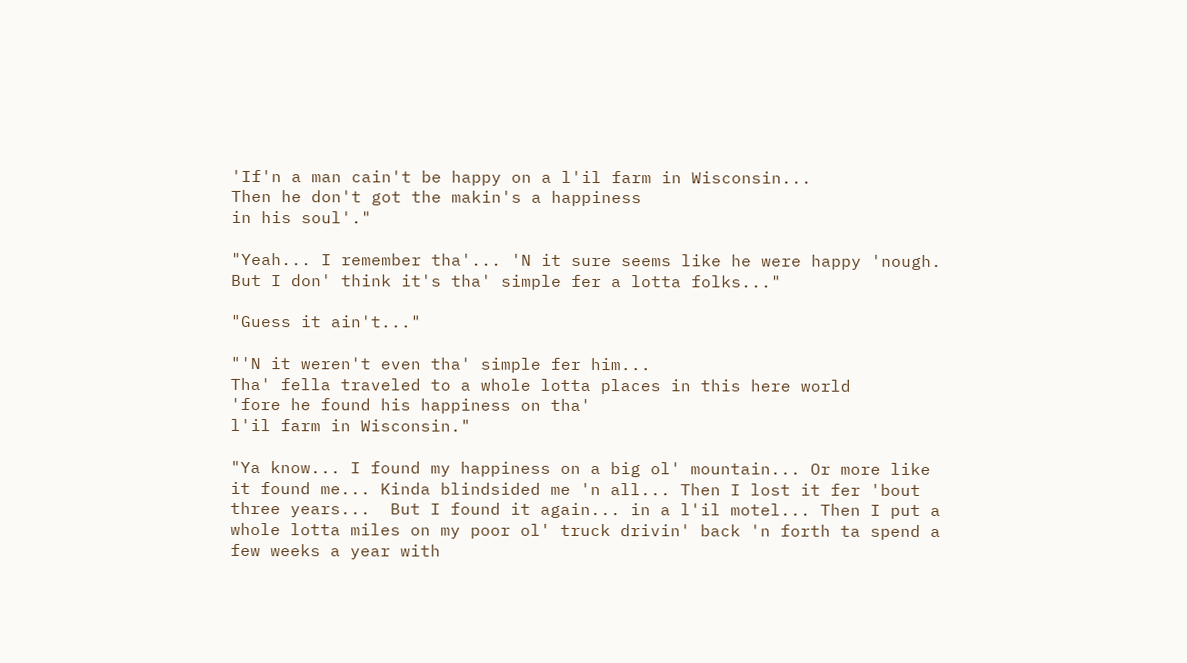'If'n a man cain't be happy on a l'il farm in Wisconsin...
Then he don't got the makin's a happiness
in his soul'."

"Yeah... I remember tha'... 'N it sure seems like he were happy 'nough.
But I don' think it's tha' simple fer a lotta folks..."

"Guess it ain't..."

"'N it weren't even tha' simple fer him...
Tha' fella traveled to a whole lotta places in this here world
'fore he found his happiness on tha'
l'il farm in Wisconsin."

"Ya know... I found my happiness on a big ol' mountain... Or more like it found me... Kinda blindsided me 'n all... Then I lost it fer 'bout three years...  But I found it again... in a l'il motel... Then I put a whole lotta miles on my poor ol' truck drivin' back 'n forth ta spend a few weeks a year with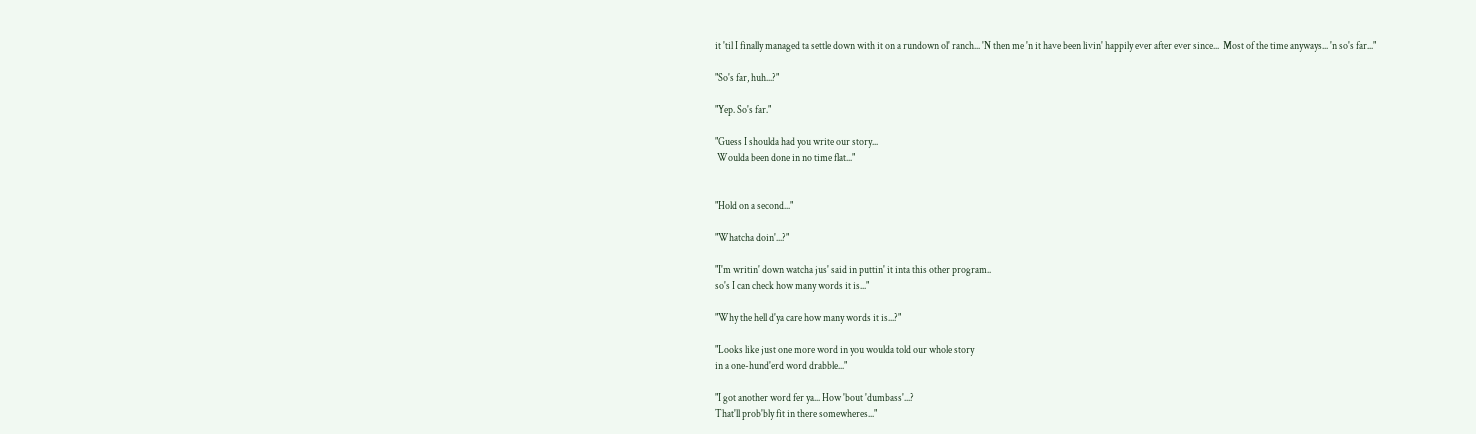it 'til I finally managed ta settle down with it on a rundown ol' ranch... 'N then me 'n it have been livin' happily ever after ever since...  Most of the time anyways... 'n so's far..."

"So's far, huh...?"

"Yep. So's far."

"Guess I shoulda had you write our story...
 Woulda been done in no time flat..."


"Hold on a second..."

"Whatcha doin'...?"

"I'm writin' down watcha jus' said in puttin' it inta this other program..
so's I can check how many words it is..."

"Why the hell d'ya care how many words it is...?"

"Looks like just one more word in you woulda told our whole story
in a one-hund'erd word drabble..."

"I got another word fer ya... How 'bout 'dumbass'...?
That'll prob'bly fit in there somewheres..."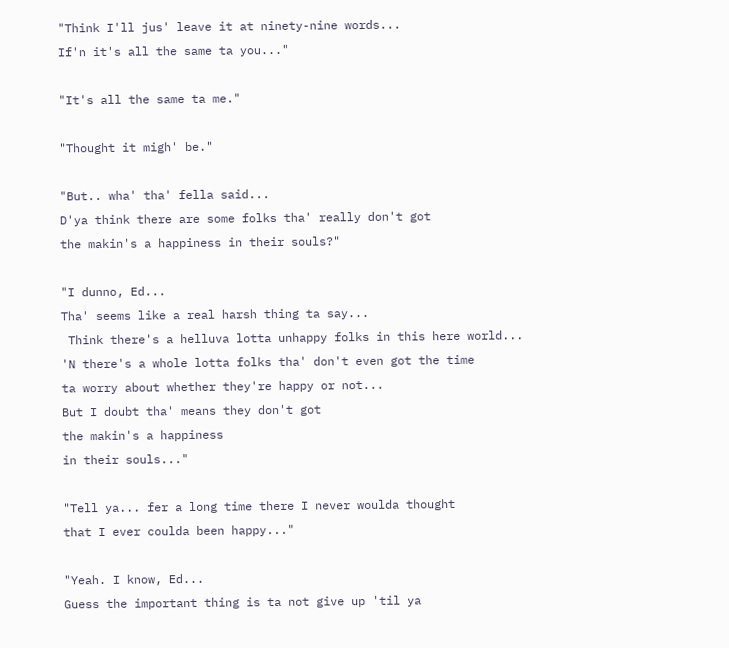"Think I'll jus' leave it at ninety-nine words...
If'n it's all the same ta you..."

"It's all the same ta me."

"Thought it migh' be."

"But.. wha' tha' fella said...
D'ya think there are some folks tha' really don't got
the makin's a happiness in their souls?"

"I dunno, Ed...
Tha' seems like a real harsh thing ta say...
 Think there's a helluva lotta unhappy folks in this here world...
'N there's a whole lotta folks tha' don't even got the time
ta worry about whether they're happy or not...
But I doubt tha' means they don't got
the makin's a happiness
in their souls..."

"Tell ya... fer a long time there I never woulda thought
that I ever coulda been happy..."

"Yeah. I know, Ed...
Guess the important thing is ta not give up 'til ya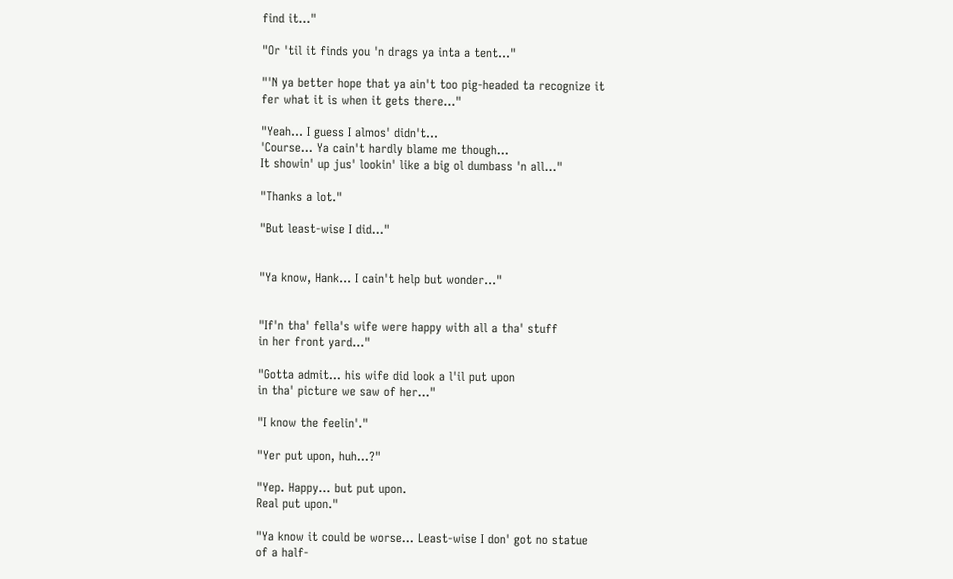find it..."

"Or 'til it finds you 'n drags ya inta a tent..."

"'N ya better hope that ya ain't too pig-headed ta recognize it
fer what it is when it gets there..."

"Yeah... I guess I almos' didn't...
'Course... Ya cain't hardly blame me though...
It showin' up jus' lookin' like a big ol dumbass 'n all..."

"Thanks a lot."

"But least-wise I did..."


"Ya know, Hank... I cain't help but wonder..."


"If'n tha' fella's wife were happy with all a tha' stuff
in her front yard..."

"Gotta admit... his wife did look a l'il put upon
in tha' picture we saw of her..."

"I know the feelin'."

"Yer put upon, huh...?"

"Yep. Happy... but put upon.
Real put upon."

"Ya know it could be worse... Least-wise I don' got no statue
of a half-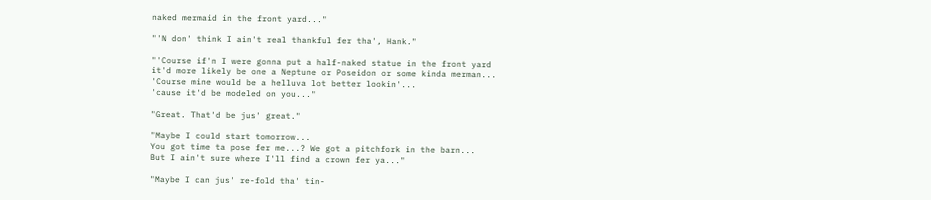naked mermaid in the front yard..."

"'N don' think I ain't real thankful fer tha', Hank."

"'Course if'n I were gonna put a half-naked statue in the front yard
it'd more likely be one a Neptune or Poseidon or some kinda merman...
'Course mine would be a helluva lot better lookin'...
'cause it'd be modeled on you..."

"Great. That'd be jus' great."

"Maybe I could start tomorrow...
You got time ta pose fer me...? We got a pitchfork in the barn...
But I ain't sure where I'll find a crown fer ya..."

"Maybe I can jus' re-fold tha' tin-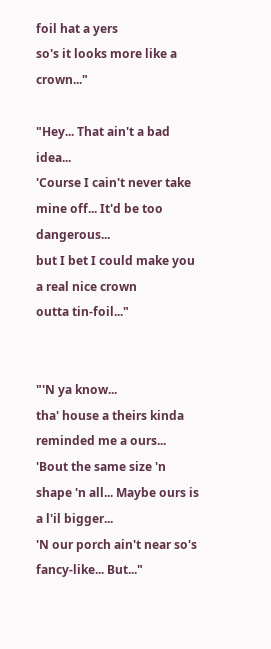foil hat a yers
so's it looks more like a crown..."

"Hey... That ain't a bad idea...
'Course I cain't never take mine off... It'd be too dangerous...
but I bet I could make you a real nice crown
outta tin-foil..."


"'N ya know...
tha' house a theirs kinda reminded me a ours...
'Bout the same size 'n shape 'n all... Maybe ours is a l'il bigger...
'N our porch ain't near so's fancy-like... But..."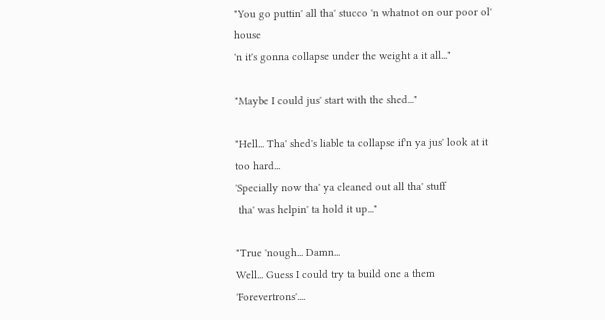"You go puttin' all tha' stucco 'n whatnot on our poor ol' house
'n it's gonna collapse under the weight a it all..."

"Maybe I could jus' start with the shed..."

"Hell... Tha' shed's liable ta collapse if'n ya jus' look at it too hard...
'Specially now tha' ya cleaned out all tha' stuff
 tha' was helpin' ta hold it up..."

"True 'nough... Damn...
Well... Guess I could try ta build one a them 'Forevertrons'....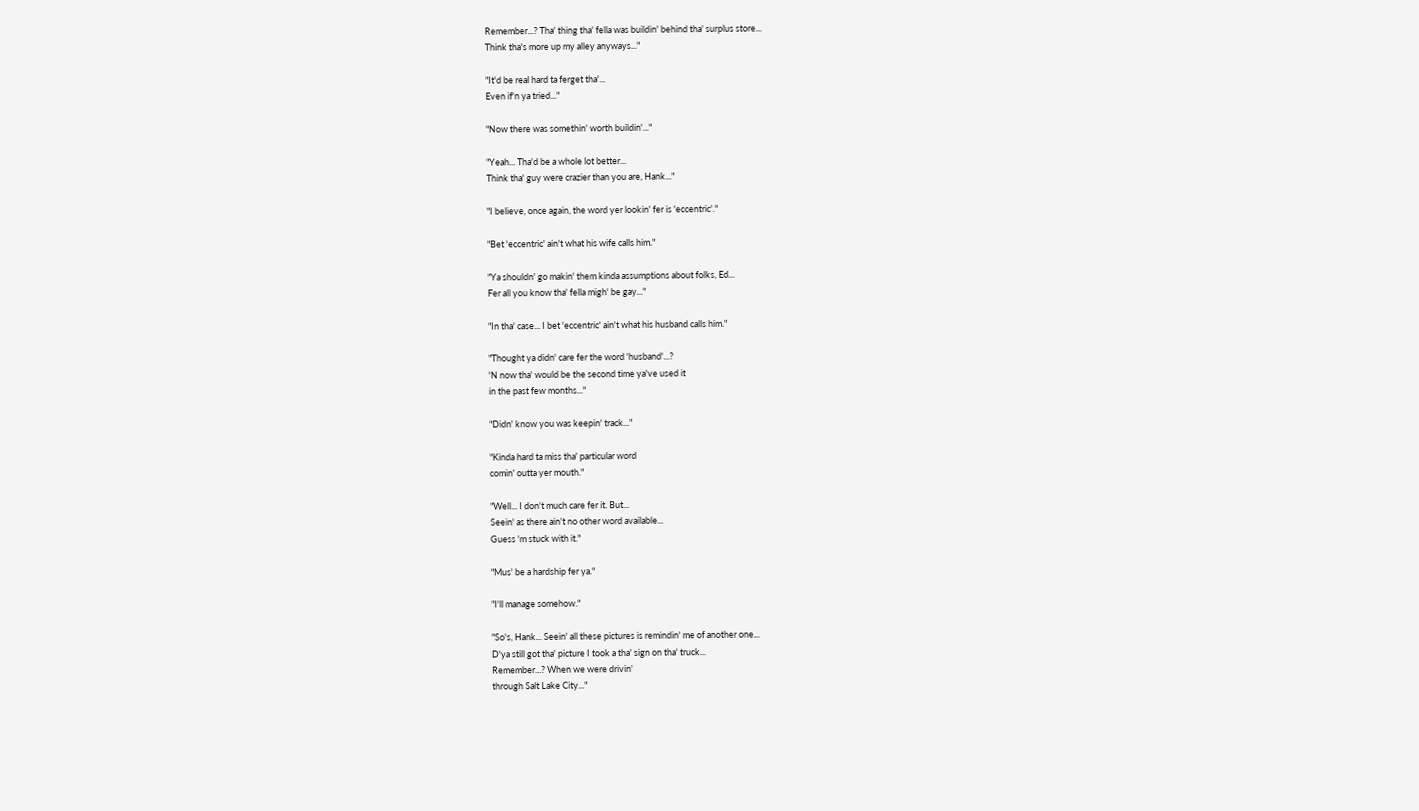Remember...? Tha' thing tha' fella was buildin' behind tha' surplus store...
Think tha's more up my alley anyways..."

"It'd be real hard ta ferget tha'...
Even if'n ya tried..."

"Now there was somethin' worth buildin'..."

"Yeah... Tha'd be a whole lot better...
Think tha' guy were crazier than you are, Hank..."

"I believe, once again, the word yer lookin' fer is 'eccentric'."

"Bet 'eccentric' ain't what his wife calls him."

"Ya shouldn' go makin' them kinda assumptions about folks, Ed...
Fer all you know tha' fella migh' be gay..."

"In tha' case... I bet 'eccentric' ain't what his husband calls him."

"Thought ya didn' care fer the word 'husband'...?
'N now tha' would be the second time ya've used it
in the past few months..."

"Didn' know you was keepin' track..."

"Kinda hard ta miss tha' particular word
comin' outta yer mouth."

"Well... I don't much care fer it. But...
Seein' as there ain't no other word available...
Guess 'm stuck with it."

"Mus' be a hardship fer ya."

"I'll manage somehow."

"So's, Hank... Seein' all these pictures is remindin' me of another one...
D'ya still got tha' picture I took a tha' sign on tha' truck...
Remember...? When we were drivin'
through Salt Lake City..."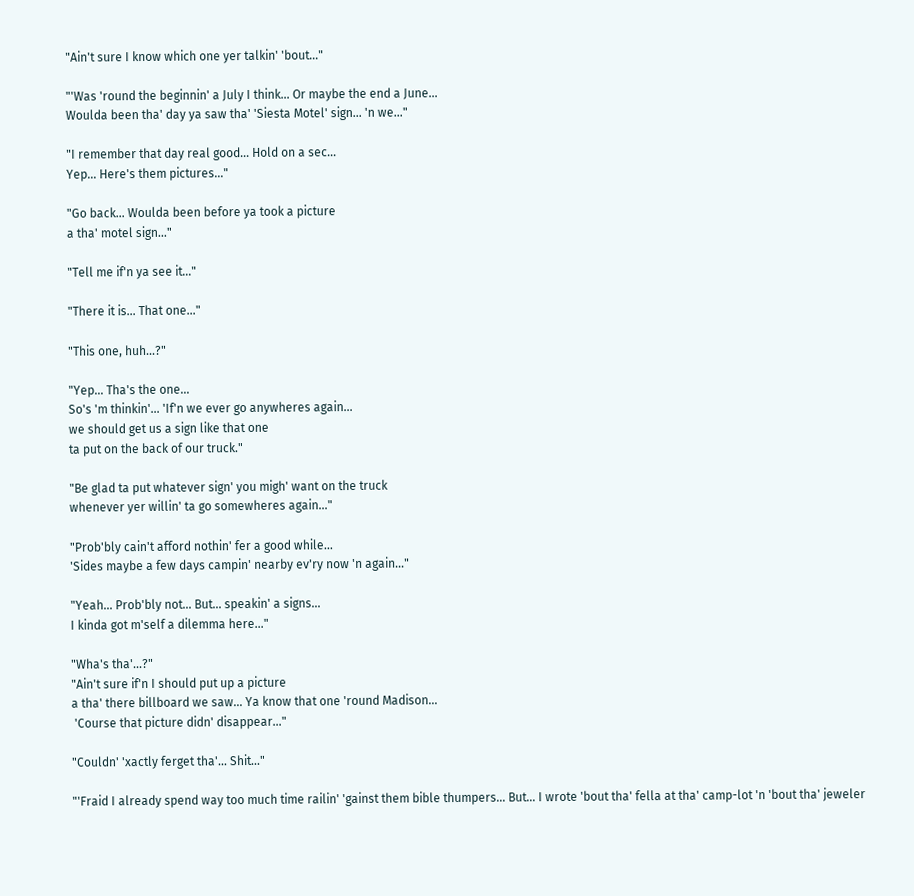"Ain't sure I know which one yer talkin' 'bout..."

"'Was 'round the beginnin' a July I think... Or maybe the end a June...
Woulda been tha' day ya saw tha' 'Siesta Motel' sign... 'n we..."

"I remember that day real good... Hold on a sec...
Yep... Here's them pictures..."

"Go back... Woulda been before ya took a picture
a tha' motel sign..."

"Tell me if'n ya see it..."

"There it is... That one..."

"This one, huh...?"

"Yep... Tha's the one...
So's 'm thinkin'... 'If'n we ever go anywheres again...
we should get us a sign like that one
ta put on the back of our truck."

"Be glad ta put whatever sign' you migh' want on the truck
whenever yer willin' ta go somewheres again..."

"Prob'bly cain't afford nothin' fer a good while...
'Sides maybe a few days campin' nearby ev'ry now 'n again..."

"Yeah... Prob'bly not... But... speakin' a signs...
I kinda got m'self a dilemma here..."

"Wha's tha'...?"
"Ain't sure if'n I should put up a picture
a tha' there billboard we saw... Ya know that one 'round Madison...
 'Course that picture didn' disappear..."

"Couldn' 'xactly ferget tha'... Shit..."

"'Fraid I already spend way too much time railin' 'gainst them bible thumpers... But... I wrote 'bout tha' fella at tha' camp-lot 'n 'bout tha' jeweler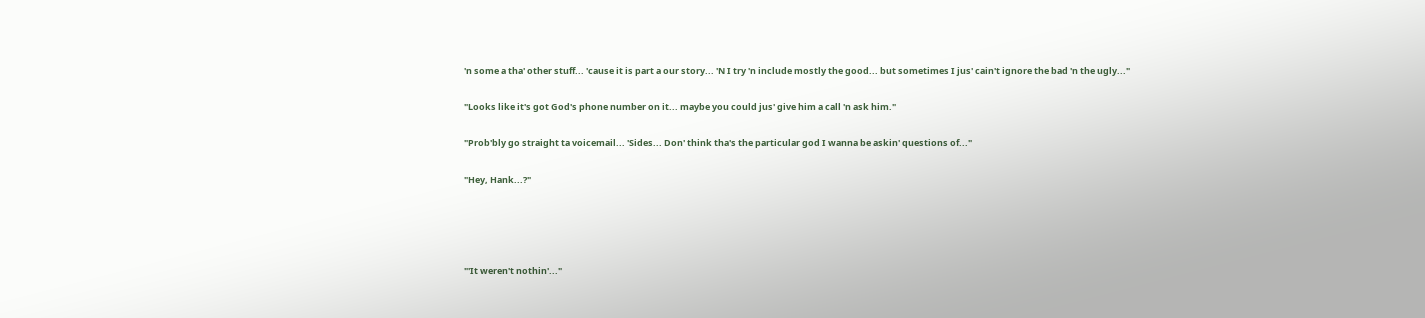'n some a tha' other stuff... 'cause it is part a our story... 'N I try 'n include mostly the good... but sometimes I jus' cain't ignore the bad 'n the ugly..."

"Looks like it's got God's phone number on it... maybe you could jus' give him a call 'n ask him."

"Prob'bly go straight ta voicemail... 'Sides... Don' think tha's the particular god I wanna be askin' questions of..."

"Hey, Hank...?"




"'It weren't nothin'..."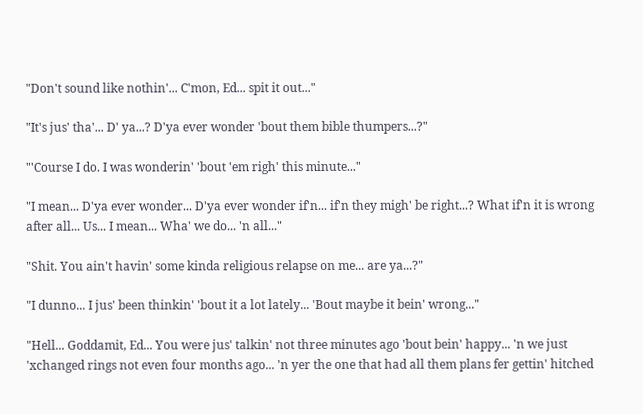"Don't sound like nothin'... C'mon, Ed... spit it out..."

"It's jus' tha'... D' ya...? D'ya ever wonder 'bout them bible thumpers...?"

"'Course I do. I was wonderin' 'bout 'em righ' this minute..."

"I mean... D'ya ever wonder... D'ya ever wonder if'n... if'n they migh' be right...? What if'n it is wrong after all... Us... I mean... Wha' we do... 'n all..."

"Shit. You ain't havin' some kinda religious relapse on me... are ya...?"

"I dunno... I jus' been thinkin' 'bout it a lot lately... 'Bout maybe it bein' wrong..."

"Hell... Goddamit, Ed... You were jus' talkin' not three minutes ago 'bout bein' happy... 'n we just 'xchanged rings not even four months ago... 'n yer the one that had all them plans fer gettin' hitched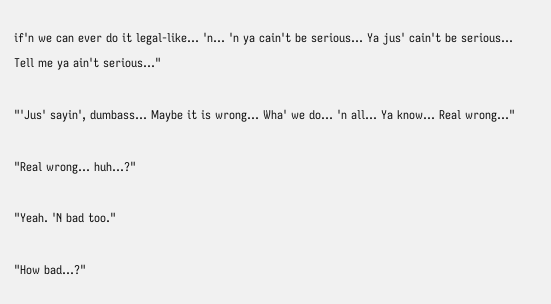if'n we can ever do it legal-like... 'n... 'n ya cain't be serious... Ya jus' cain't be serious... Tell me ya ain't serious..."

"'Jus' sayin', dumbass... Maybe it is wrong... Wha' we do... 'n all... Ya know... Real wrong..."

"Real wrong... huh...?"

"Yeah. 'N bad too."

"How bad...?"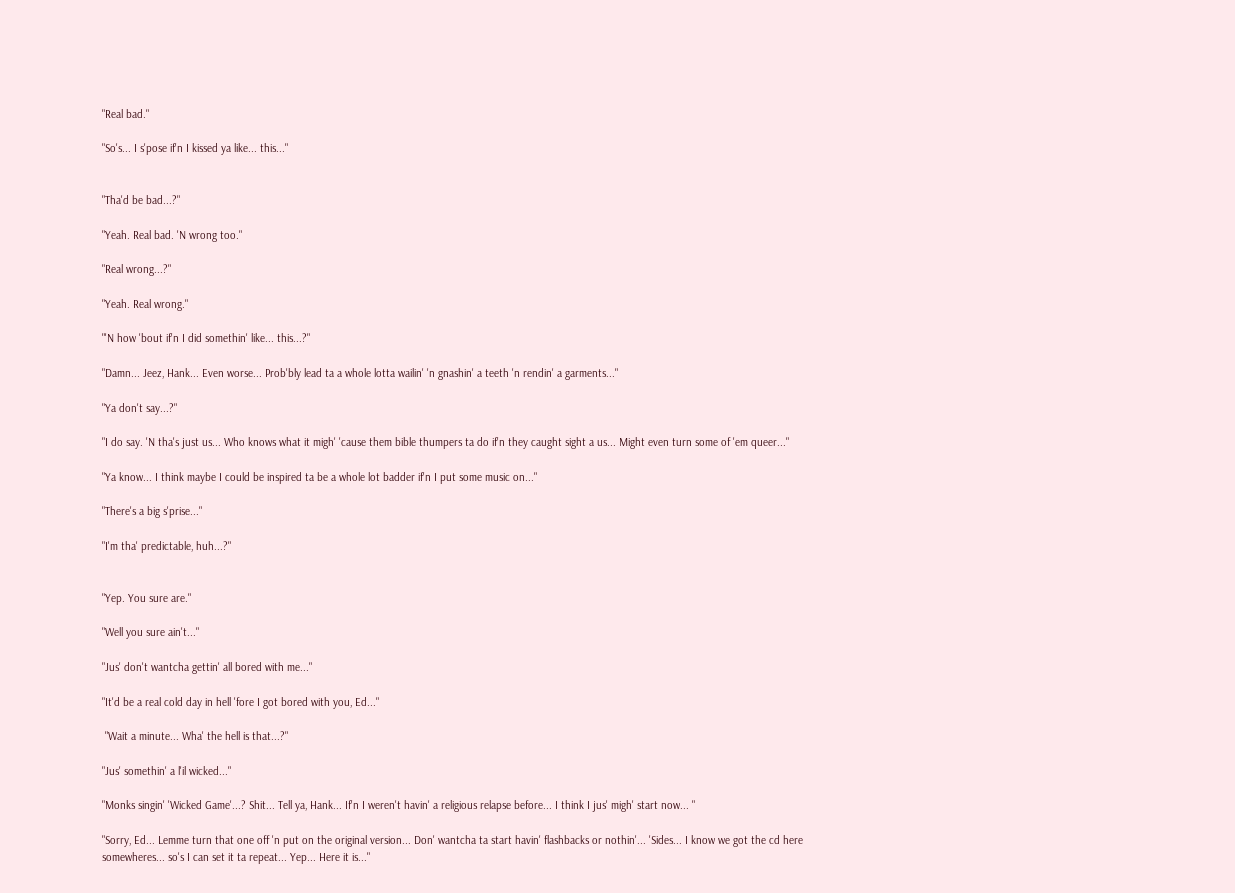"Real bad."

"So's... I s'pose if'n I kissed ya like... this..."


"Tha'd be bad...?"

"Yeah. Real bad. 'N wrong too."

"Real wrong...?"

"Yeah. Real wrong."

"'N how 'bout if'n I did somethin' like... this...?"

"Damn... Jeez, Hank... Even worse... Prob'bly lead ta a whole lotta wailin' 'n gnashin' a teeth 'n rendin' a garments..."

"Ya don't say...?"

"I do say. 'N tha's just us... Who knows what it migh' 'cause them bible thumpers ta do if'n they caught sight a us... Might even turn some of 'em queer..."

"Ya know... I think maybe I could be inspired ta be a whole lot badder if'n I put some music on..."

"There's a big s'prise..."

"I'm tha' predictable, huh...?"


"Yep. You sure are."

"Well you sure ain't..."

"Jus' don't wantcha gettin' all bored with me..."

"It'd be a real cold day in hell 'fore I got bored with you, Ed..."

 "Wait a minute... Wha' the hell is that...?"

"Jus' somethin' a l'il wicked..."

"Monks singin' 'Wicked Game'...? Shit... Tell ya, Hank... If'n I weren't havin' a religious relapse before... I think I jus' migh' start now... "

"Sorry, Ed... Lemme turn that one off 'n put on the original version... Don' wantcha ta start havin' flashbacks or nothin'... 'Sides... I know we got the cd here somewheres... so's I can set it ta repeat... Yep... Here it is..."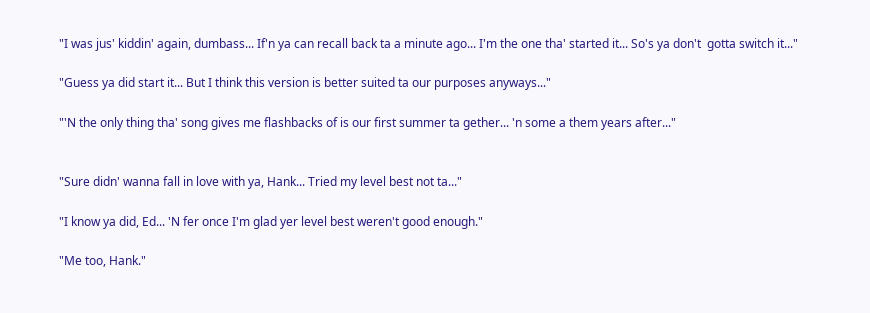"I was jus' kiddin' again, dumbass... If'n ya can recall back ta a minute ago... I'm the one tha' started it... So's ya don't  gotta switch it..."

"Guess ya did start it... But I think this version is better suited ta our purposes anyways..."

"'N the only thing tha' song gives me flashbacks of is our first summer ta gether... 'n some a them years after..."


"Sure didn' wanna fall in love with ya, Hank... Tried my level best not ta..."

"I know ya did, Ed... 'N fer once I'm glad yer level best weren't good enough."

"Me too, Hank."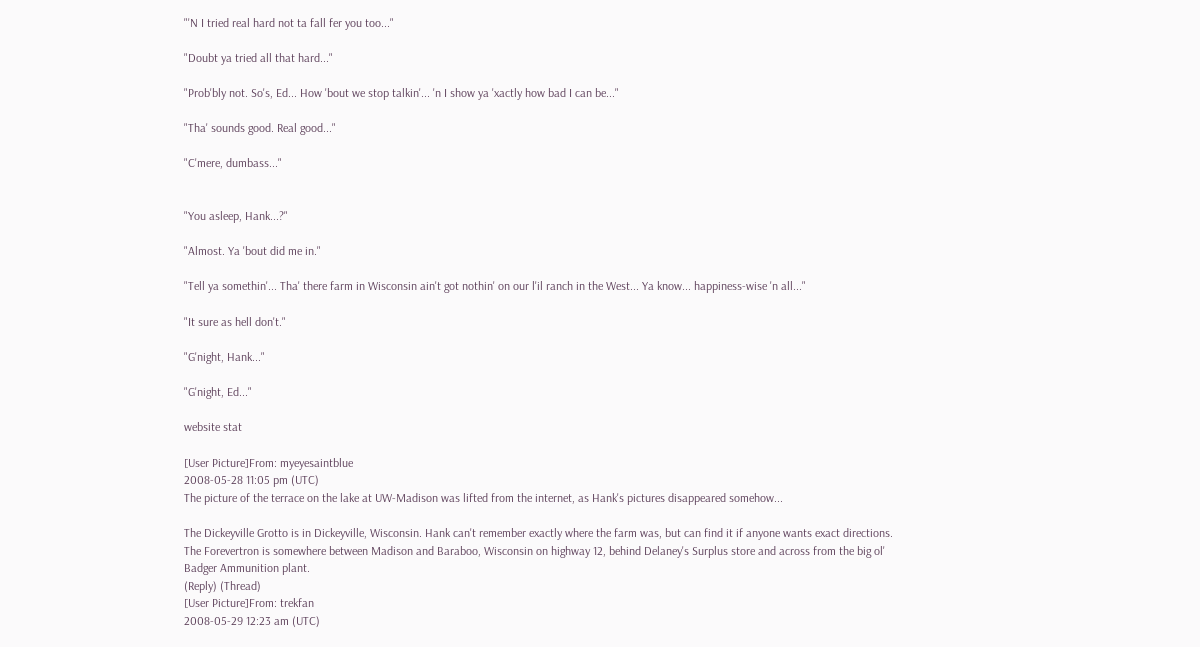"'N I tried real hard not ta fall fer you too..."

"Doubt ya tried all that hard..."

"Prob'bly not. So's, Ed... How 'bout we stop talkin'... 'n I show ya 'xactly how bad I can be..."

"Tha' sounds good. Real good..."

"C'mere, dumbass..."


"You asleep, Hank...?"

"Almost. Ya 'bout did me in."

"Tell ya somethin'... Tha' there farm in Wisconsin ain't got nothin' on our l'il ranch in the West... Ya know... happiness-wise 'n all..."

"It sure as hell don't."

"G'night, Hank..."

"G'night, Ed..."

website stat

[User Picture]From: myeyesaintblue
2008-05-28 11:05 pm (UTC)
The picture of the terrace on the lake at UW-Madison was lifted from the internet, as Hank's pictures disappeared somehow...

The Dickeyville Grotto is in Dickeyville, Wisconsin. Hank can't remember exactly where the farm was, but can find it if anyone wants exact directions. The Forevertron is somewhere between Madison and Baraboo, Wisconsin on highway 12, behind Delaney's Surplus store and across from the big ol' Badger Ammunition plant.
(Reply) (Thread)
[User Picture]From: trekfan
2008-05-29 12:23 am (UTC)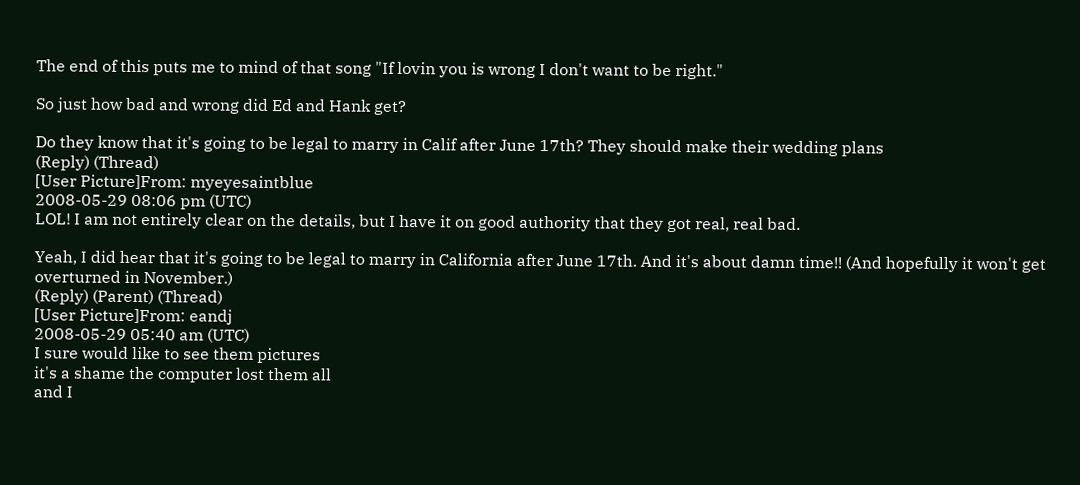The end of this puts me to mind of that song "If lovin you is wrong I don't want to be right."

So just how bad and wrong did Ed and Hank get?

Do they know that it's going to be legal to marry in Calif after June 17th? They should make their wedding plans
(Reply) (Thread)
[User Picture]From: myeyesaintblue
2008-05-29 08:06 pm (UTC)
LOL! I am not entirely clear on the details, but I have it on good authority that they got real, real bad.

Yeah, I did hear that it's going to be legal to marry in California after June 17th. And it's about damn time!! (And hopefully it won't get overturned in November.)
(Reply) (Parent) (Thread)
[User Picture]From: eandj
2008-05-29 05:40 am (UTC)
I sure would like to see them pictures
it's a shame the computer lost them all
and I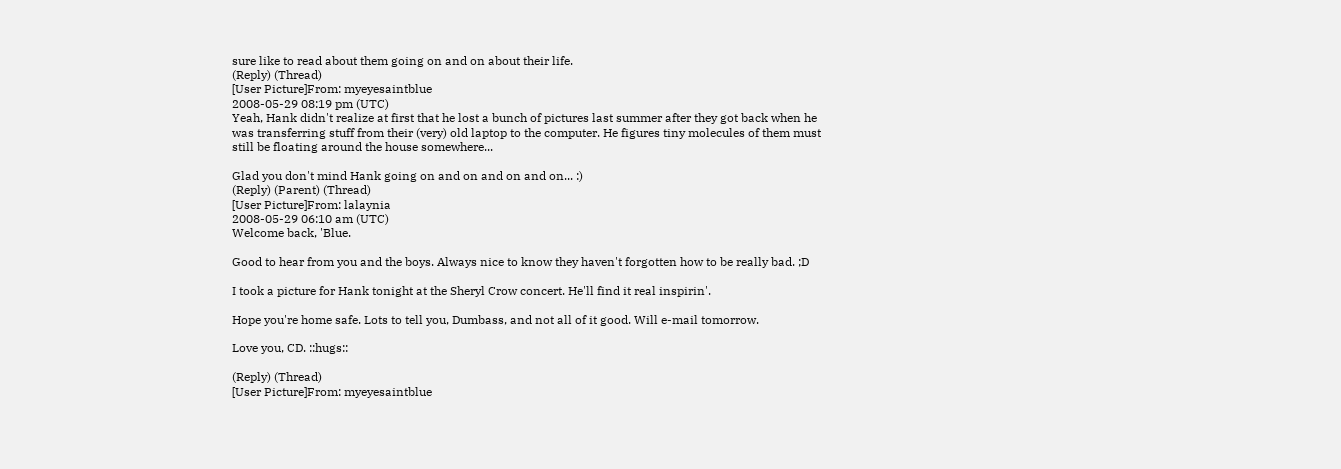sure like to read about them going on and on about their life.
(Reply) (Thread)
[User Picture]From: myeyesaintblue
2008-05-29 08:19 pm (UTC)
Yeah, Hank didn't realize at first that he lost a bunch of pictures last summer after they got back when he was transferring stuff from their (very) old laptop to the computer. He figures tiny molecules of them must still be floating around the house somewhere...

Glad you don't mind Hank going on and on and on and on... :)
(Reply) (Parent) (Thread)
[User Picture]From: lalaynia
2008-05-29 06:10 am (UTC)
Welcome back, 'Blue.

Good to hear from you and the boys. Always nice to know they haven't forgotten how to be really bad. ;D

I took a picture for Hank tonight at the Sheryl Crow concert. He'll find it real inspirin'.

Hope you're home safe. Lots to tell you, Dumbass, and not all of it good. Will e-mail tomorrow.

Love you, CD. ::hugs::

(Reply) (Thread)
[User Picture]From: myeyesaintblue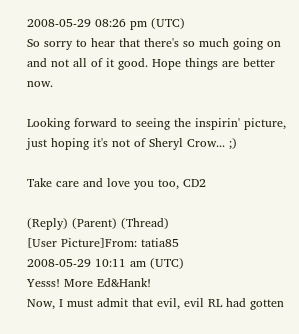2008-05-29 08:26 pm (UTC)
So sorry to hear that there's so much going on and not all of it good. Hope things are better now.

Looking forward to seeing the inspirin' picture, just hoping it's not of Sheryl Crow... ;)

Take care and love you too, CD2

(Reply) (Parent) (Thread)
[User Picture]From: tatia85
2008-05-29 10:11 am (UTC)
Yesss! More Ed&Hank!
Now, I must admit that evil, evil RL had gotten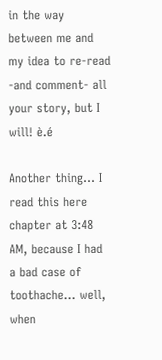in the way between me and my idea to re-read -and comment- all your story, but I will! è.é

Another thing... I read this here chapter at 3:48 AM, because I had a bad case of toothache... well, when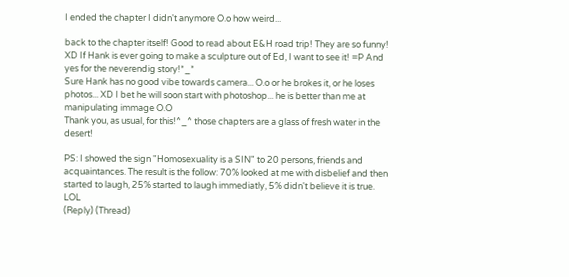I ended the chapter I didn't anymore O.o how weird...

back to the chapter itself! Good to read about E&H road trip! They are so funny! XD If Hank is ever going to make a sculpture out of Ed, I want to see it! =P And yes for the neverendig story!*_*
Sure Hank has no good vibe towards camera... O.o or he brokes it, or he loses photos... XD I bet he will soon start with photoshop... he is better than me at manipulating immage O.O
Thank you, as usual, for this!^_^ those chapters are a glass of fresh water in the desert!

PS: I showed the sign "Homosexuality is a SIN" to 20 persons, friends and acquaintances. The result is the follow: 70% looked at me with disbelief and then started to laugh, 25% started to laugh immediatly, 5% didn't believe it is true. LOL
(Reply) (Thread)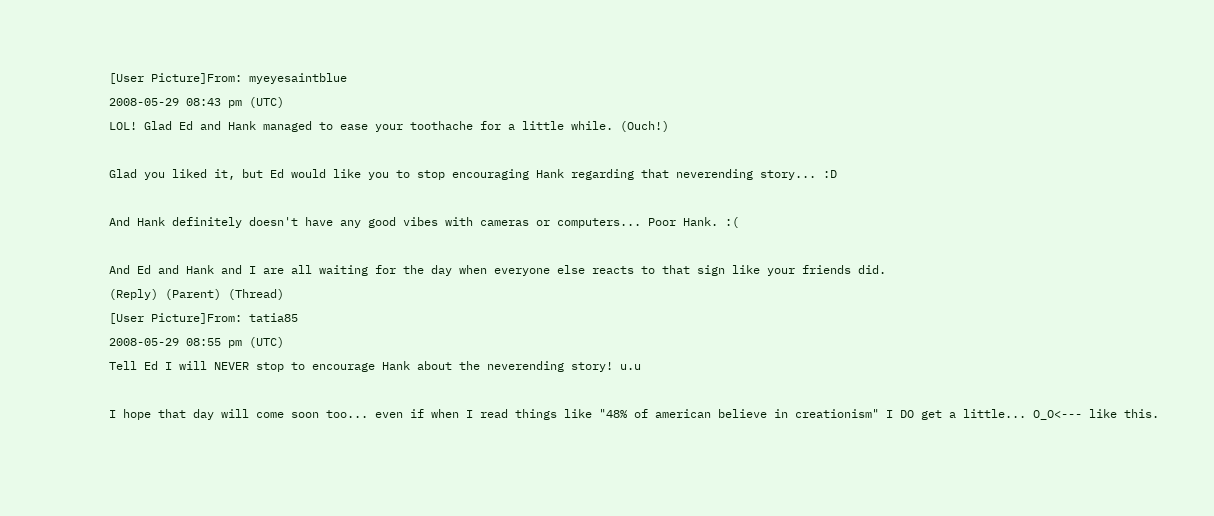[User Picture]From: myeyesaintblue
2008-05-29 08:43 pm (UTC)
LOL! Glad Ed and Hank managed to ease your toothache for a little while. (Ouch!)

Glad you liked it, but Ed would like you to stop encouraging Hank regarding that neverending story... :D

And Hank definitely doesn't have any good vibes with cameras or computers... Poor Hank. :(

And Ed and Hank and I are all waiting for the day when everyone else reacts to that sign like your friends did.
(Reply) (Parent) (Thread)
[User Picture]From: tatia85
2008-05-29 08:55 pm (UTC)
Tell Ed I will NEVER stop to encourage Hank about the neverending story! u.u

I hope that day will come soon too... even if when I read things like "48% of american believe in creationism" I DO get a little... O_O<--- like this.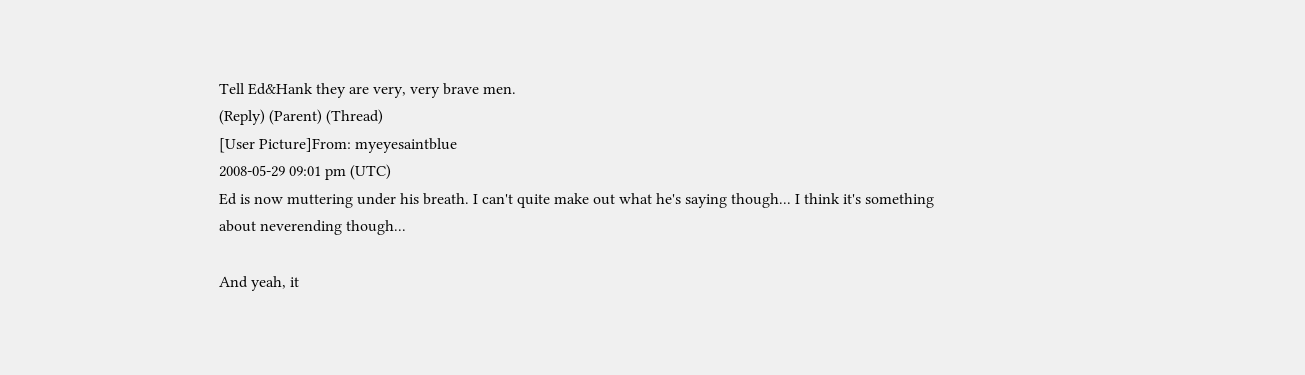Tell Ed&Hank they are very, very brave men.
(Reply) (Parent) (Thread)
[User Picture]From: myeyesaintblue
2008-05-29 09:01 pm (UTC)
Ed is now muttering under his breath. I can't quite make out what he's saying though... I think it's something about neverending though...

And yeah, it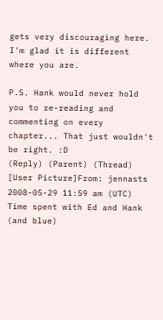gets very discouraging here. I'm glad it is different where you are.

P.S. Hank would never hold you to re-reading and commenting on every chapter... That just wouldn't be right. :D
(Reply) (Parent) (Thread)
[User Picture]From: jennasts
2008-05-29 11:59 am (UTC)
Time spent with Ed and Hank (and blue)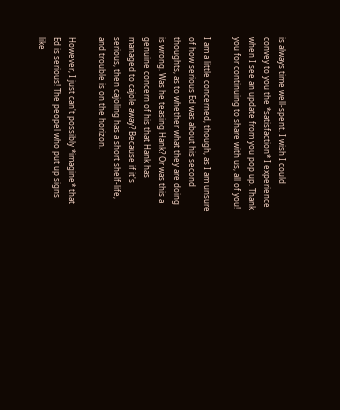is always time well-spent. I wish I could convey to you the *satisfaction* I experience when I see an update from you pop up. Thank you for continuing to share with us, all of you!

I am a little concerned, though, as I am unsure of how serious Ed was about his second thoughts, as to whether what they are doing is wrong. Was he teasing Hank? Or was this a genuine concern of his that Hank has managed to cajole away? Because if it's serious, then cajoling has a short shelf-life, and trouble is on the horizon.

However, I just can't possibly *imagine* that Ed is serious! The peopel who put up signs like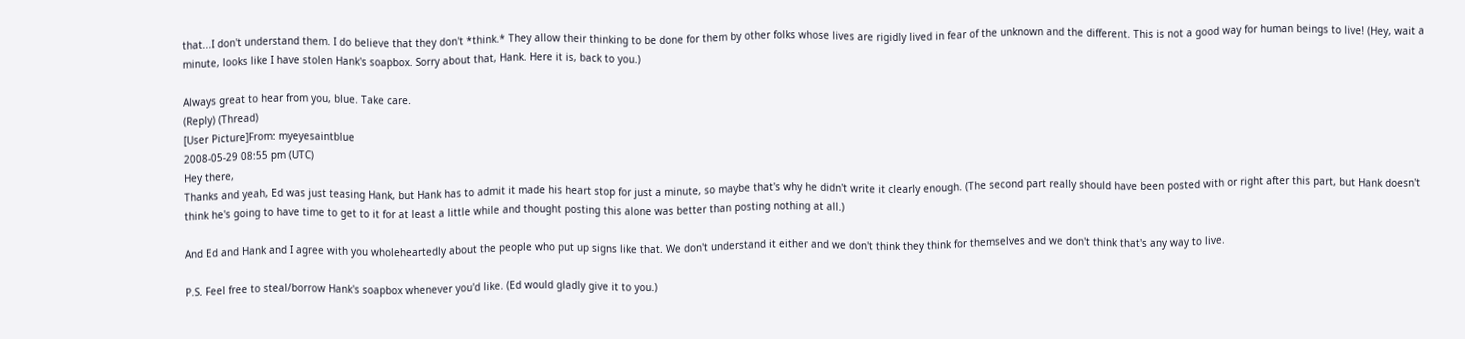that...I don't understand them. I do believe that they don't *think.* They allow their thinking to be done for them by other folks whose lives are rigidly lived in fear of the unknown and the different. This is not a good way for human beings to live! (Hey, wait a minute, looks like I have stolen Hank's soapbox. Sorry about that, Hank. Here it is, back to you.)

Always great to hear from you, blue. Take care.
(Reply) (Thread)
[User Picture]From: myeyesaintblue
2008-05-29 08:55 pm (UTC)
Hey there,
Thanks and yeah, Ed was just teasing Hank, but Hank has to admit it made his heart stop for just a minute, so maybe that's why he didn't write it clearly enough. (The second part really should have been posted with or right after this part, but Hank doesn't think he's going to have time to get to it for at least a little while and thought posting this alone was better than posting nothing at all.)

And Ed and Hank and I agree with you wholeheartedly about the people who put up signs like that. We don't understand it either and we don't think they think for themselves and we don't think that's any way to live.

P.S. Feel free to steal/borrow Hank's soapbox whenever you'd like. (Ed would gladly give it to you.)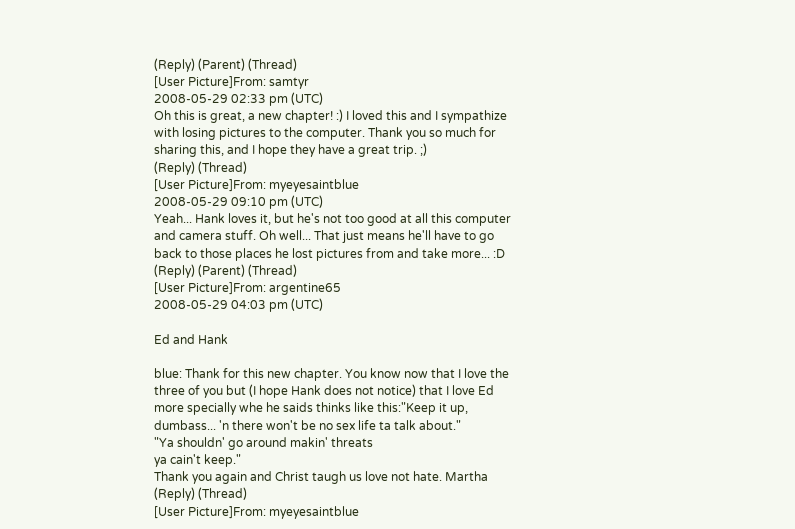(Reply) (Parent) (Thread)
[User Picture]From: samtyr
2008-05-29 02:33 pm (UTC)
Oh this is great, a new chapter! :) I loved this and I sympathize with losing pictures to the computer. Thank you so much for sharing this, and I hope they have a great trip. ;)
(Reply) (Thread)
[User Picture]From: myeyesaintblue
2008-05-29 09:10 pm (UTC)
Yeah... Hank loves it, but he's not too good at all this computer and camera stuff. Oh well... That just means he'll have to go back to those places he lost pictures from and take more... :D
(Reply) (Parent) (Thread)
[User Picture]From: argentine65
2008-05-29 04:03 pm (UTC)

Ed and Hank

blue: Thank for this new chapter. You know now that I love the three of you but (I hope Hank does not notice) that I love Ed more specially whe he saids thinks like this:"Keep it up, dumbass... 'n there won't be no sex life ta talk about."
"Ya shouldn' go around makin' threats
ya cain't keep."
Thank you again and Christ taugh us love not hate. Martha
(Reply) (Thread)
[User Picture]From: myeyesaintblue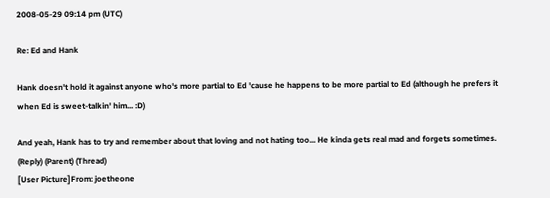2008-05-29 09:14 pm (UTC)

Re: Ed and Hank

Hank doesn't hold it against anyone who's more partial to Ed 'cause he happens to be more partial to Ed (although he prefers it when Ed is sweet-talkin' him... :D)

And yeah, Hank has to try and remember about that loving and not hating too... He kinda gets real mad and forgets sometimes.
(Reply) (Parent) (Thread)
[User Picture]From: joetheone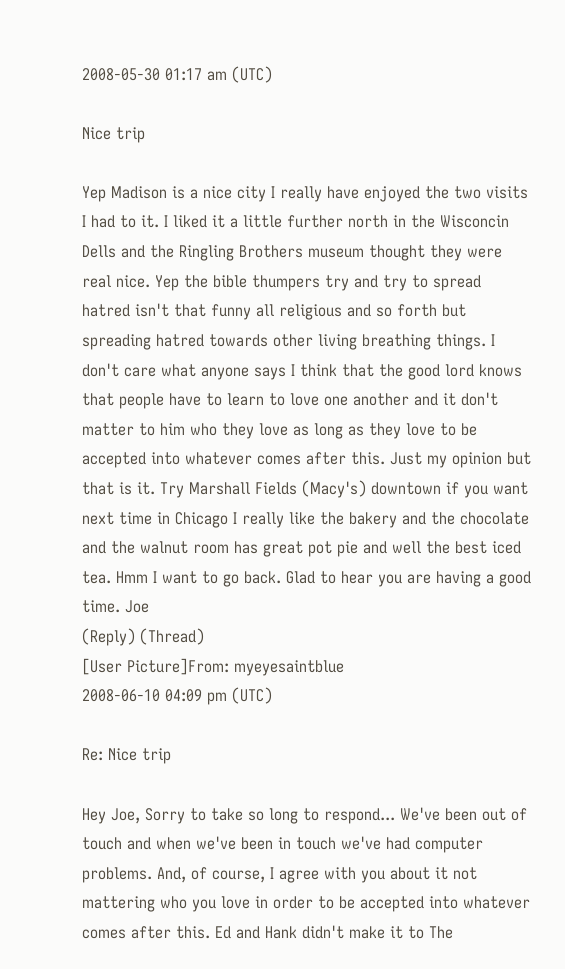2008-05-30 01:17 am (UTC)

Nice trip

Yep Madison is a nice city I really have enjoyed the two visits I had to it. I liked it a little further north in the Wisconcin Dells and the Ringling Brothers museum thought they were real nice. Yep the bible thumpers try and try to spread hatred isn't that funny all religious and so forth but spreading hatred towards other living breathing things. I don't care what anyone says I think that the good lord knows that people have to learn to love one another and it don't matter to him who they love as long as they love to be accepted into whatever comes after this. Just my opinion but that is it. Try Marshall Fields (Macy's) downtown if you want next time in Chicago I really like the bakery and the chocolate and the walnut room has great pot pie and well the best iced tea. Hmm I want to go back. Glad to hear you are having a good time. Joe
(Reply) (Thread)
[User Picture]From: myeyesaintblue
2008-06-10 04:09 pm (UTC)

Re: Nice trip

Hey Joe, Sorry to take so long to respond... We've been out of touch and when we've been in touch we've had computer problems. And, of course, I agree with you about it not mattering who you love in order to be accepted into whatever comes after this. Ed and Hank didn't make it to The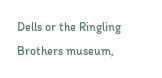Dells or the Ringling Brothers museum,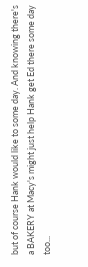but of course Hank would like to some day. And knowing there's a BAKERY at Macy's might just help Hank get Ed there some day too...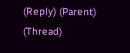(Reply) (Parent) (Thread)